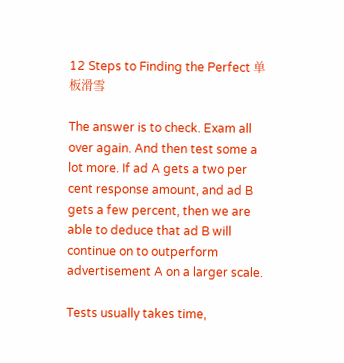12 Steps to Finding the Perfect 单板滑雪

The answer is to check. Exam all over again. And then test some a lot more. If ad A gets a two per cent response amount, and ad B gets a few percent, then we are able to deduce that ad B will continue on to outperform advertisement A on a larger scale.

Tests usually takes time,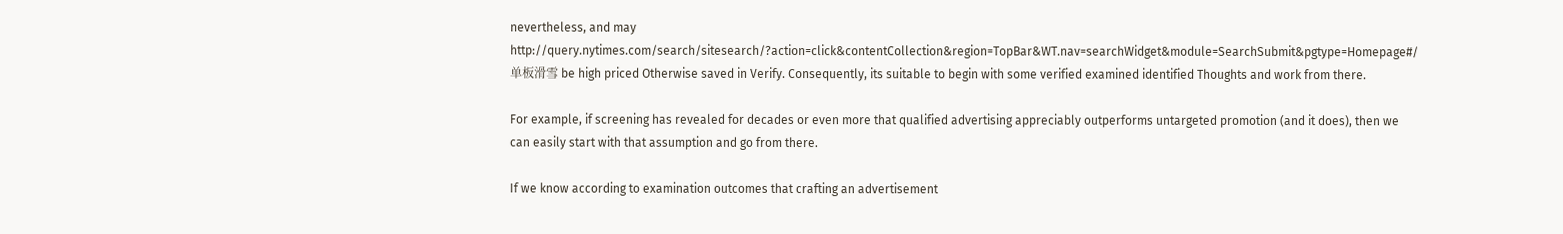nevertheless, and may http://query.nytimes.com/search/sitesearch/?action=click&contentCollection&region=TopBar&WT.nav=searchWidget&module=SearchSubmit&pgtype=Homepage#/单板滑雪 be high priced Otherwise saved in Verify. Consequently, its suitable to begin with some verified examined identified Thoughts and work from there.

For example, if screening has revealed for decades or even more that qualified advertising appreciably outperforms untargeted promotion (and it does), then we can easily start with that assumption and go from there.

If we know according to examination outcomes that crafting an advertisement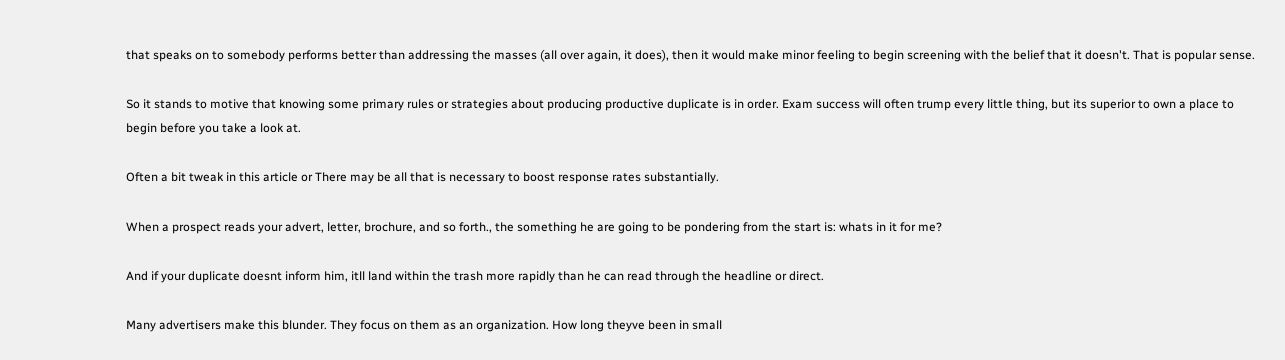that speaks on to somebody performs better than addressing the masses (all over again, it does), then it would make minor feeling to begin screening with the belief that it doesn't. That is popular sense.

So it stands to motive that knowing some primary rules or strategies about producing productive duplicate is in order. Exam success will often trump every little thing, but its superior to own a place to begin before you take a look at.

Often a bit tweak in this article or There may be all that is necessary to boost response rates substantially.

When a prospect reads your advert, letter, brochure, and so forth., the something he are going to be pondering from the start is: whats in it for me?

And if your duplicate doesnt inform him, itll land within the trash more rapidly than he can read through the headline or direct.

Many advertisers make this blunder. They focus on them as an organization. How long theyve been in small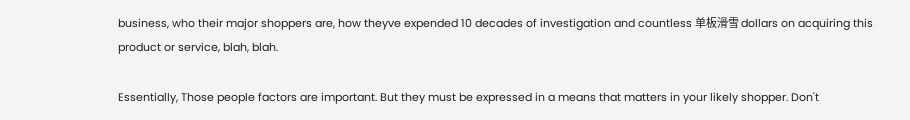business, who their major shoppers are, how theyve expended 10 decades of investigation and countless 单板滑雪 dollars on acquiring this product or service, blah, blah.

Essentially, Those people factors are important. But they must be expressed in a means that matters in your likely shopper. Don't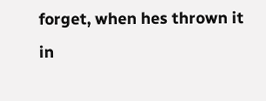forget, when hes thrown it in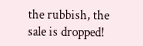the rubbish, the sale is dropped!